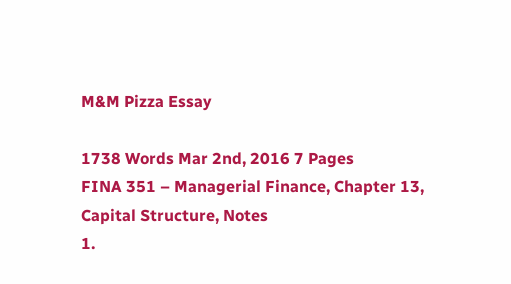M&M Pizza Essay

1738 Words Mar 2nd, 2016 7 Pages
FINA 351 – Managerial Finance, Chapter 13, Capital Structure, Notes
1.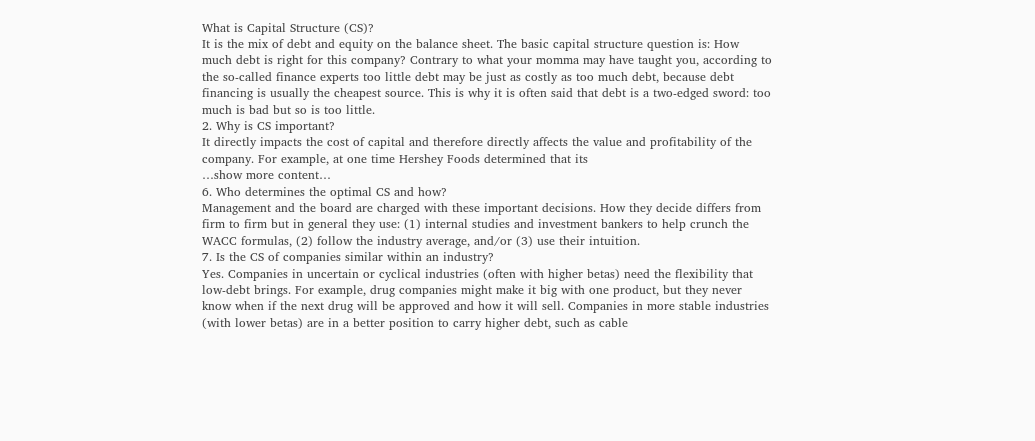What is Capital Structure (CS)?
It is the mix of debt and equity on the balance sheet. The basic capital structure question is: How much debt is right for this company? Contrary to what your momma may have taught you, according to the so-called finance experts too little debt may be just as costly as too much debt, because debt financing is usually the cheapest source. This is why it is often said that debt is a two-edged sword: too much is bad but so is too little.
2. Why is CS important?
It directly impacts the cost of capital and therefore directly affects the value and profitability of the company. For example, at one time Hershey Foods determined that its
…show more content…
6. Who determines the optimal CS and how?
Management and the board are charged with these important decisions. How they decide differs from firm to firm but in general they use: (1) internal studies and investment bankers to help crunch the WACC formulas, (2) follow the industry average, and/or (3) use their intuition.
7. Is the CS of companies similar within an industry?
Yes. Companies in uncertain or cyclical industries (often with higher betas) need the flexibility that low-debt brings. For example, drug companies might make it big with one product, but they never know when if the next drug will be approved and how it will sell. Companies in more stable industries (with lower betas) are in a better position to carry higher debt, such as cable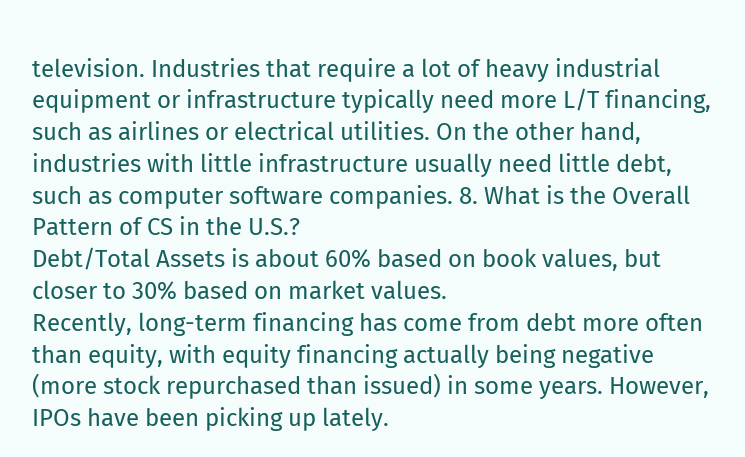television. Industries that require a lot of heavy industrial equipment or infrastructure typically need more L/T financing, such as airlines or electrical utilities. On the other hand, industries with little infrastructure usually need little debt, such as computer software companies. 8. What is the Overall Pattern of CS in the U.S.?
Debt/Total Assets is about 60% based on book values, but closer to 30% based on market values.
Recently, long-term financing has come from debt more often than equity, with equity financing actually being negative (more stock repurchased than issued) in some years. However, IPOs have been picking up lately.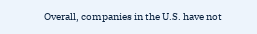Overall, companies in the U.S. have not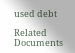used debt

Related Documents